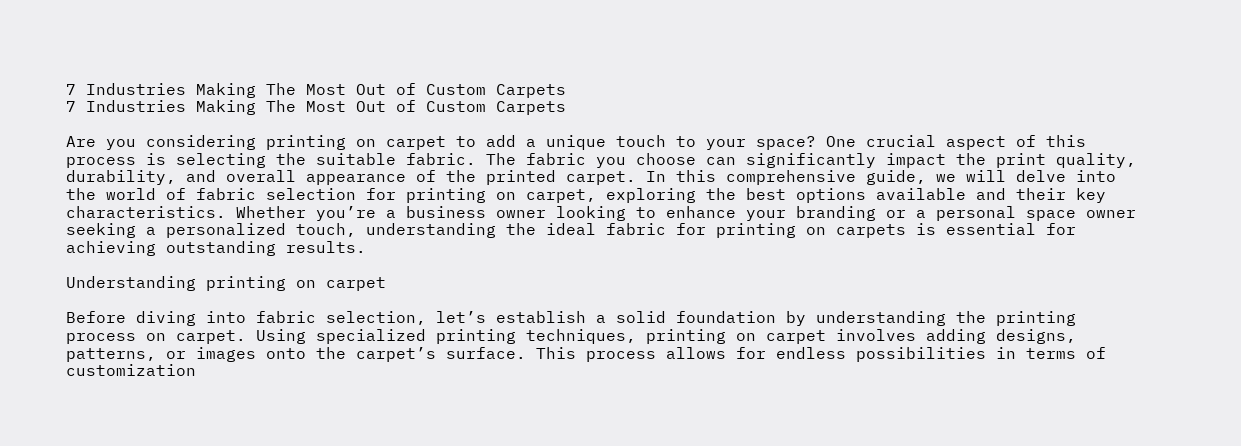7 Industries Making The Most Out of Custom Carpets
7 Industries Making The Most Out of Custom Carpets

Are you considering printing on carpet to add a unique touch to your space? One crucial aspect of this process is selecting the suitable fabric. The fabric you choose can significantly impact the print quality, durability, and overall appearance of the printed carpet. In this comprehensive guide, we will delve into the world of fabric selection for printing on carpet, exploring the best options available and their key characteristics. Whether you’re a business owner looking to enhance your branding or a personal space owner seeking a personalized touch, understanding the ideal fabric for printing on carpets is essential for achieving outstanding results.

Understanding printing on carpet

Before diving into fabric selection, let’s establish a solid foundation by understanding the printing process on carpet. Using specialized printing techniques, printing on carpet involves adding designs, patterns, or images onto the carpet’s surface. This process allows for endless possibilities in terms of customization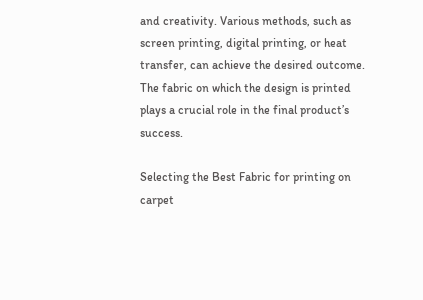and creativity. Various methods, such as screen printing, digital printing, or heat transfer, can achieve the desired outcome. The fabric on which the design is printed plays a crucial role in the final product’s success.

Selecting the Best Fabric for printing on carpet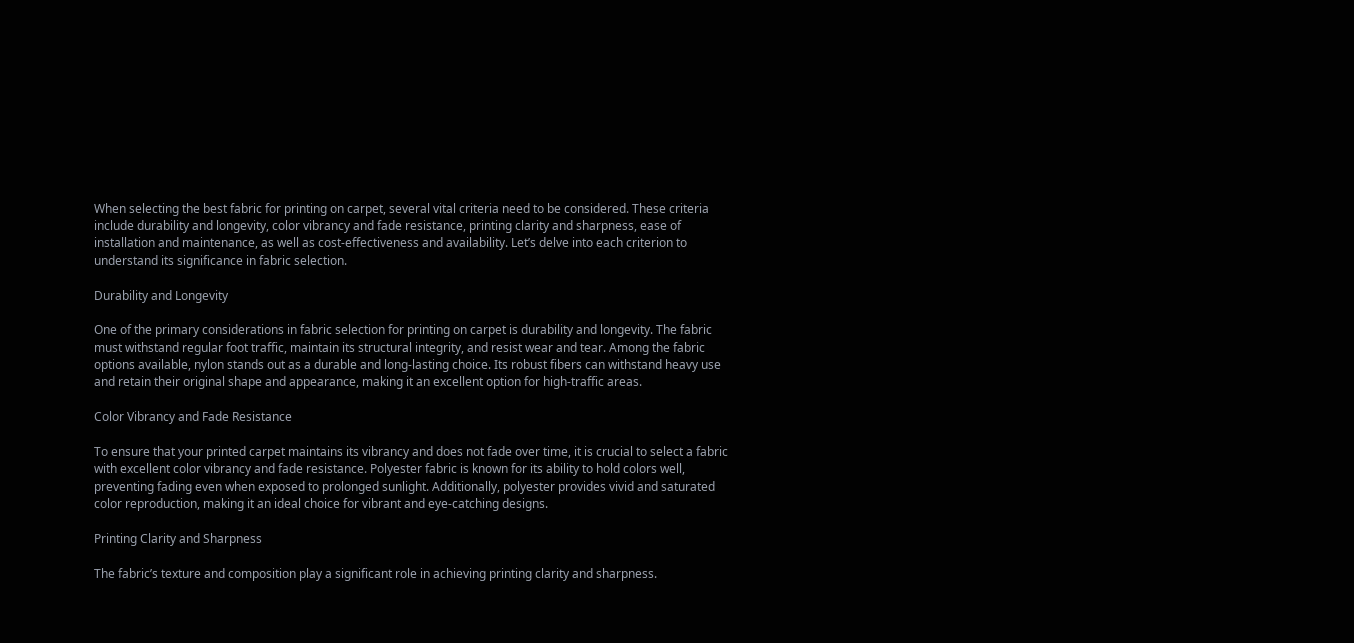When selecting the best fabric for printing on carpet, several vital criteria need to be considered. These criteria include durability and longevity, color vibrancy and fade resistance, printing clarity and sharpness, ease of installation and maintenance, as well as cost-effectiveness and availability. Let’s delve into each criterion to understand its significance in fabric selection.

Durability and Longevity

One of the primary considerations in fabric selection for printing on carpet is durability and longevity. The fabric must withstand regular foot traffic, maintain its structural integrity, and resist wear and tear. Among the fabric options available, nylon stands out as a durable and long-lasting choice. Its robust fibers can withstand heavy use and retain their original shape and appearance, making it an excellent option for high-traffic areas.

Color Vibrancy and Fade Resistance

To ensure that your printed carpet maintains its vibrancy and does not fade over time, it is crucial to select a fabric with excellent color vibrancy and fade resistance. Polyester fabric is known for its ability to hold colors well, preventing fading even when exposed to prolonged sunlight. Additionally, polyester provides vivid and saturated color reproduction, making it an ideal choice for vibrant and eye-catching designs.

Printing Clarity and Sharpness

The fabric’s texture and composition play a significant role in achieving printing clarity and sharpness.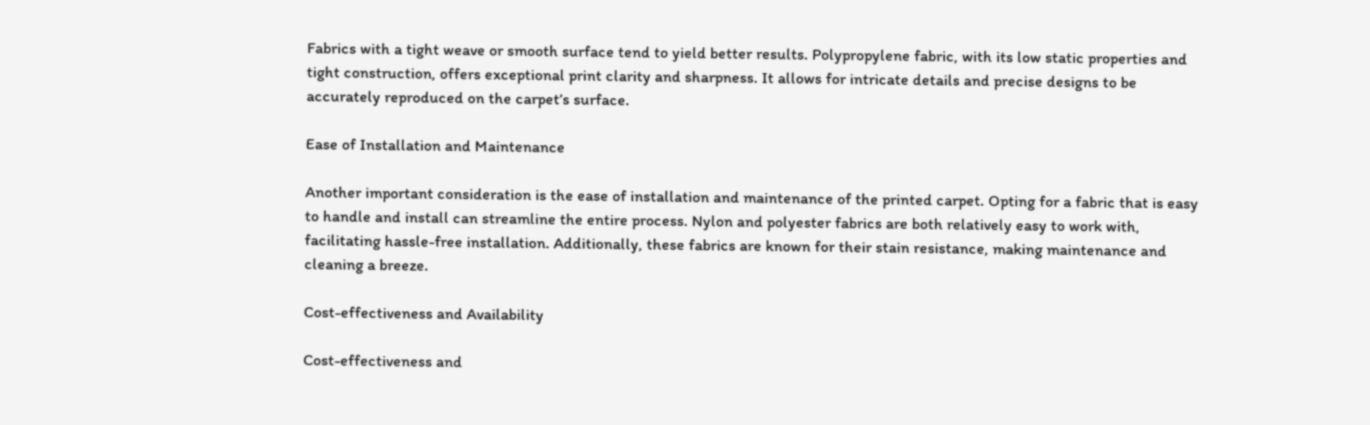Fabrics with a tight weave or smooth surface tend to yield better results. Polypropylene fabric, with its low static properties and tight construction, offers exceptional print clarity and sharpness. It allows for intricate details and precise designs to be accurately reproduced on the carpet’s surface.

Ease of Installation and Maintenance

Another important consideration is the ease of installation and maintenance of the printed carpet. Opting for a fabric that is easy to handle and install can streamline the entire process. Nylon and polyester fabrics are both relatively easy to work with, facilitating hassle-free installation. Additionally, these fabrics are known for their stain resistance, making maintenance and cleaning a breeze.

Cost-effectiveness and Availability

Cost-effectiveness and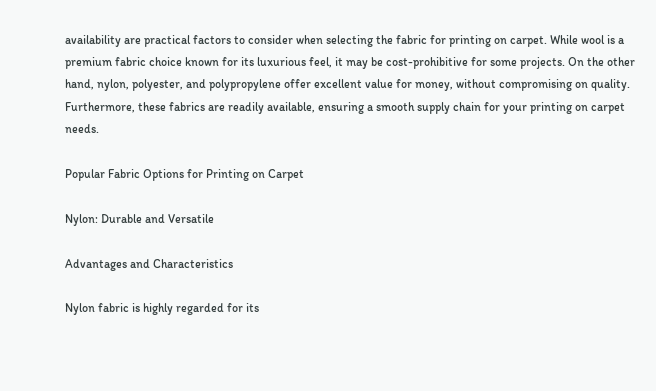availability are practical factors to consider when selecting the fabric for printing on carpet. While wool is a premium fabric choice known for its luxurious feel, it may be cost-prohibitive for some projects. On the other hand, nylon, polyester, and polypropylene offer excellent value for money, without compromising on quality. Furthermore, these fabrics are readily available, ensuring a smooth supply chain for your printing on carpet needs.

Popular Fabric Options for Printing on Carpet

Nylon: Durable and Versatile

Advantages and Characteristics

Nylon fabric is highly regarded for its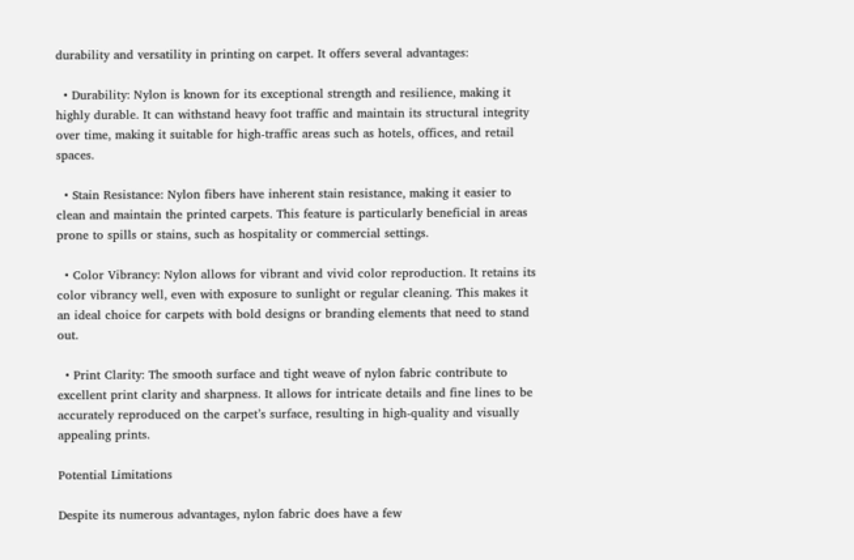durability and versatility in printing on carpet. It offers several advantages:

  • Durability: Nylon is known for its exceptional strength and resilience, making it highly durable. It can withstand heavy foot traffic and maintain its structural integrity over time, making it suitable for high-traffic areas such as hotels, offices, and retail spaces.

  • Stain Resistance: Nylon fibers have inherent stain resistance, making it easier to clean and maintain the printed carpets. This feature is particularly beneficial in areas prone to spills or stains, such as hospitality or commercial settings.

  • Color Vibrancy: Nylon allows for vibrant and vivid color reproduction. It retains its color vibrancy well, even with exposure to sunlight or regular cleaning. This makes it an ideal choice for carpets with bold designs or branding elements that need to stand out.

  • Print Clarity: The smooth surface and tight weave of nylon fabric contribute to excellent print clarity and sharpness. It allows for intricate details and fine lines to be accurately reproduced on the carpet’s surface, resulting in high-quality and visually appealing prints.

Potential Limitations

Despite its numerous advantages, nylon fabric does have a few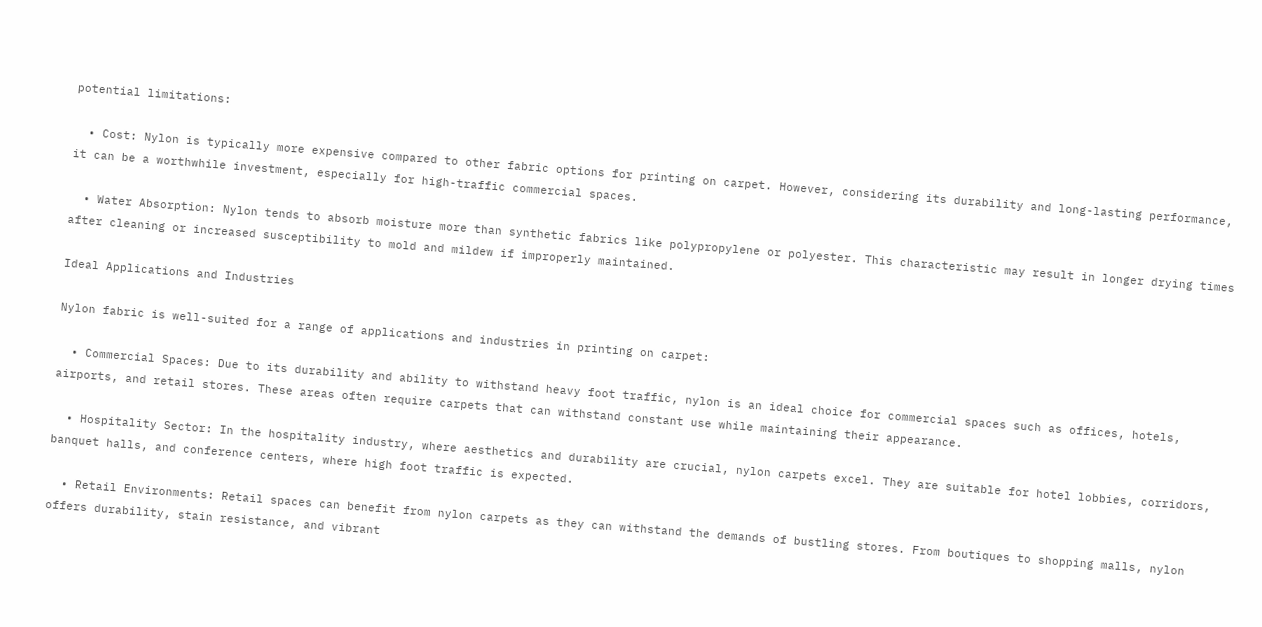potential limitations:

  • Cost: Nylon is typically more expensive compared to other fabric options for printing on carpet. However, considering its durability and long-lasting performance, it can be a worthwhile investment, especially for high-traffic commercial spaces.

  • Water Absorption: Nylon tends to absorb moisture more than synthetic fabrics like polypropylene or polyester. This characteristic may result in longer drying times after cleaning or increased susceptibility to mold and mildew if improperly maintained.

Ideal Applications and Industries

Nylon fabric is well-suited for a range of applications and industries in printing on carpet:

  • Commercial Spaces: Due to its durability and ability to withstand heavy foot traffic, nylon is an ideal choice for commercial spaces such as offices, hotels, airports, and retail stores. These areas often require carpets that can withstand constant use while maintaining their appearance.

  • Hospitality Sector: In the hospitality industry, where aesthetics and durability are crucial, nylon carpets excel. They are suitable for hotel lobbies, corridors, banquet halls, and conference centers, where high foot traffic is expected.

  • Retail Environments: Retail spaces can benefit from nylon carpets as they can withstand the demands of bustling stores. From boutiques to shopping malls, nylon offers durability, stain resistance, and vibrant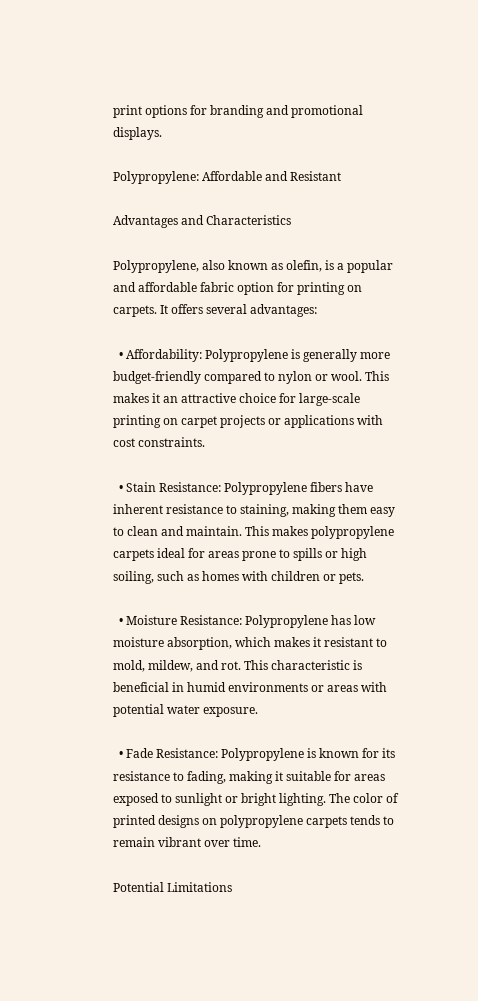print options for branding and promotional displays.

Polypropylene: Affordable and Resistant

Advantages and Characteristics

Polypropylene, also known as olefin, is a popular and affordable fabric option for printing on carpets. It offers several advantages:

  • Affordability: Polypropylene is generally more budget-friendly compared to nylon or wool. This makes it an attractive choice for large-scale printing on carpet projects or applications with cost constraints.

  • Stain Resistance: Polypropylene fibers have inherent resistance to staining, making them easy to clean and maintain. This makes polypropylene carpets ideal for areas prone to spills or high soiling, such as homes with children or pets.

  • Moisture Resistance: Polypropylene has low moisture absorption, which makes it resistant to mold, mildew, and rot. This characteristic is beneficial in humid environments or areas with potential water exposure.

  • Fade Resistance: Polypropylene is known for its resistance to fading, making it suitable for areas exposed to sunlight or bright lighting. The color of printed designs on polypropylene carpets tends to remain vibrant over time.

Potential Limitations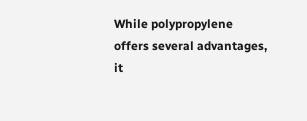While polypropylene offers several advantages, it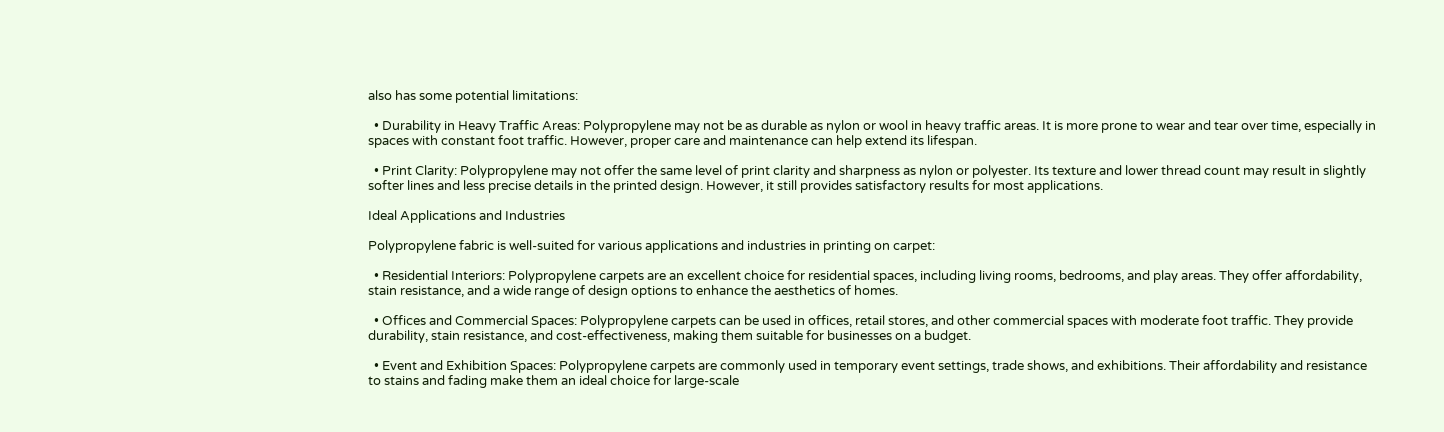also has some potential limitations:

  • Durability in Heavy Traffic Areas: Polypropylene may not be as durable as nylon or wool in heavy traffic areas. It is more prone to wear and tear over time, especially in spaces with constant foot traffic. However, proper care and maintenance can help extend its lifespan.

  • Print Clarity: Polypropylene may not offer the same level of print clarity and sharpness as nylon or polyester. Its texture and lower thread count may result in slightly softer lines and less precise details in the printed design. However, it still provides satisfactory results for most applications.

Ideal Applications and Industries

Polypropylene fabric is well-suited for various applications and industries in printing on carpet:

  • Residential Interiors: Polypropylene carpets are an excellent choice for residential spaces, including living rooms, bedrooms, and play areas. They offer affordability, stain resistance, and a wide range of design options to enhance the aesthetics of homes.

  • Offices and Commercial Spaces: Polypropylene carpets can be used in offices, retail stores, and other commercial spaces with moderate foot traffic. They provide durability, stain resistance, and cost-effectiveness, making them suitable for businesses on a budget.

  • Event and Exhibition Spaces: Polypropylene carpets are commonly used in temporary event settings, trade shows, and exhibitions. Their affordability and resistance to stains and fading make them an ideal choice for large-scale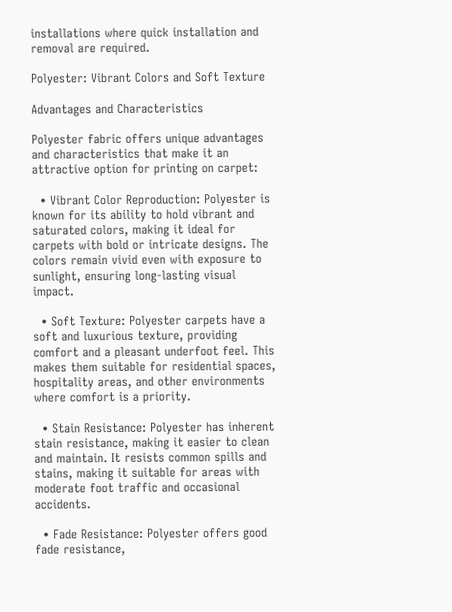installations where quick installation and removal are required.

Polyester: Vibrant Colors and Soft Texture

Advantages and Characteristics

Polyester fabric offers unique advantages and characteristics that make it an attractive option for printing on carpet:

  • Vibrant Color Reproduction: Polyester is known for its ability to hold vibrant and saturated colors, making it ideal for carpets with bold or intricate designs. The colors remain vivid even with exposure to sunlight, ensuring long-lasting visual impact.

  • Soft Texture: Polyester carpets have a soft and luxurious texture, providing comfort and a pleasant underfoot feel. This makes them suitable for residential spaces, hospitality areas, and other environments where comfort is a priority.

  • Stain Resistance: Polyester has inherent stain resistance, making it easier to clean and maintain. It resists common spills and stains, making it suitable for areas with moderate foot traffic and occasional accidents.

  • Fade Resistance: Polyester offers good fade resistance,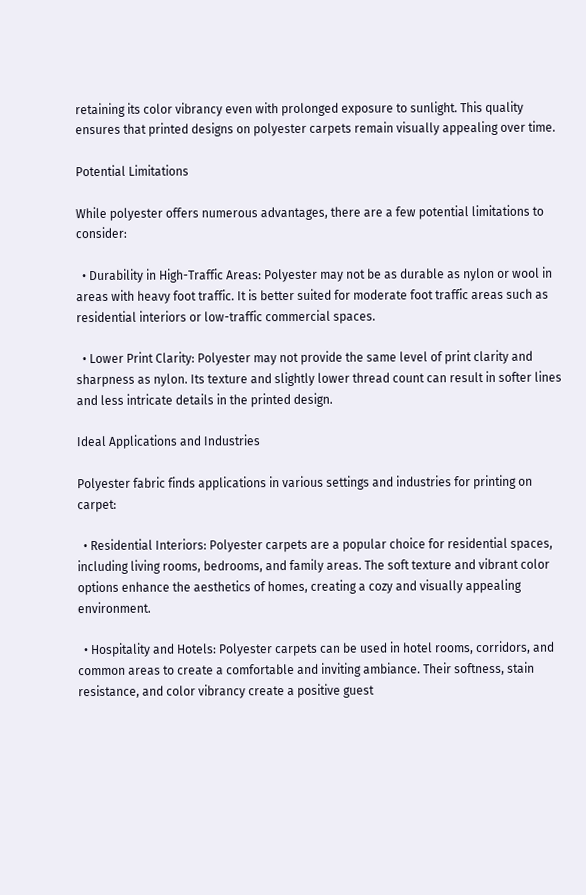retaining its color vibrancy even with prolonged exposure to sunlight. This quality ensures that printed designs on polyester carpets remain visually appealing over time.

Potential Limitations

While polyester offers numerous advantages, there are a few potential limitations to consider:

  • Durability in High-Traffic Areas: Polyester may not be as durable as nylon or wool in areas with heavy foot traffic. It is better suited for moderate foot traffic areas such as residential interiors or low-traffic commercial spaces.

  • Lower Print Clarity: Polyester may not provide the same level of print clarity and sharpness as nylon. Its texture and slightly lower thread count can result in softer lines and less intricate details in the printed design.

Ideal Applications and Industries

Polyester fabric finds applications in various settings and industries for printing on carpet:

  • Residential Interiors: Polyester carpets are a popular choice for residential spaces, including living rooms, bedrooms, and family areas. The soft texture and vibrant color options enhance the aesthetics of homes, creating a cozy and visually appealing environment.

  • Hospitality and Hotels: Polyester carpets can be used in hotel rooms, corridors, and common areas to create a comfortable and inviting ambiance. Their softness, stain resistance, and color vibrancy create a positive guest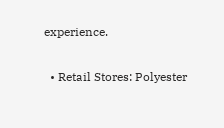experience.

  • Retail Stores: Polyester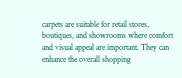carpets are suitable for retail stores, boutiques, and showrooms where comfort and visual appeal are important. They can enhance the overall shopping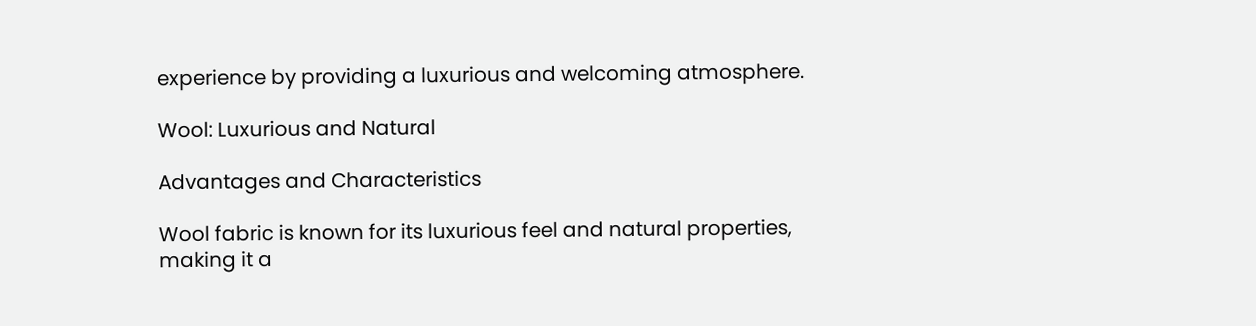experience by providing a luxurious and welcoming atmosphere.

Wool: Luxurious and Natural

Advantages and Characteristics

Wool fabric is known for its luxurious feel and natural properties, making it a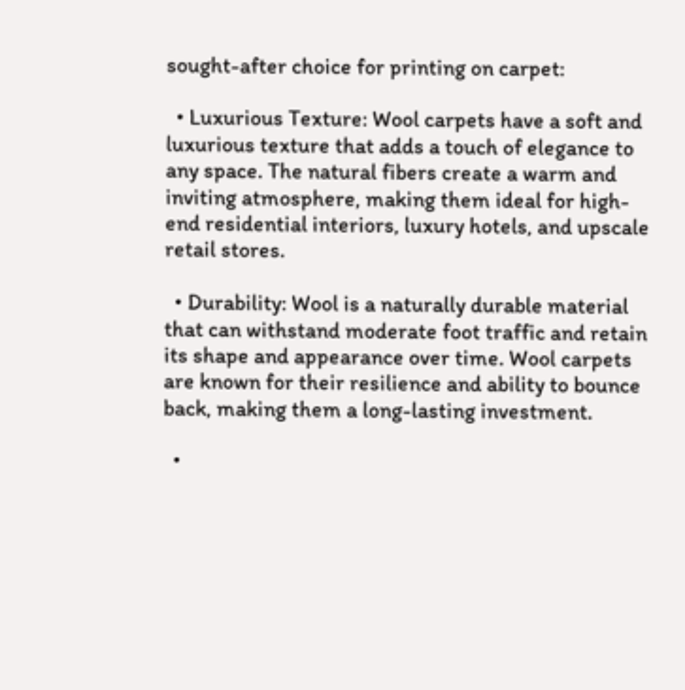sought-after choice for printing on carpet:

  • Luxurious Texture: Wool carpets have a soft and luxurious texture that adds a touch of elegance to any space. The natural fibers create a warm and inviting atmosphere, making them ideal for high-end residential interiors, luxury hotels, and upscale retail stores.

  • Durability: Wool is a naturally durable material that can withstand moderate foot traffic and retain its shape and appearance over time. Wool carpets are known for their resilience and ability to bounce back, making them a long-lasting investment.

  •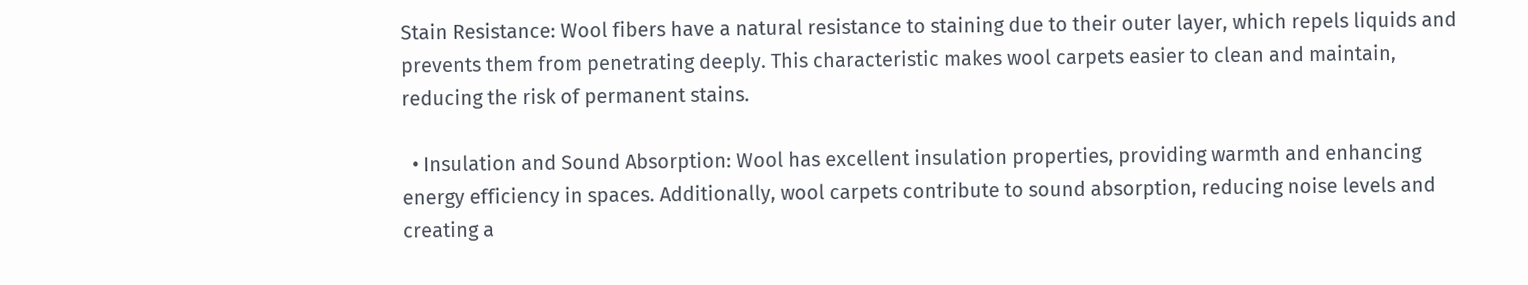Stain Resistance: Wool fibers have a natural resistance to staining due to their outer layer, which repels liquids and prevents them from penetrating deeply. This characteristic makes wool carpets easier to clean and maintain, reducing the risk of permanent stains.

  • Insulation and Sound Absorption: Wool has excellent insulation properties, providing warmth and enhancing energy efficiency in spaces. Additionally, wool carpets contribute to sound absorption, reducing noise levels and creating a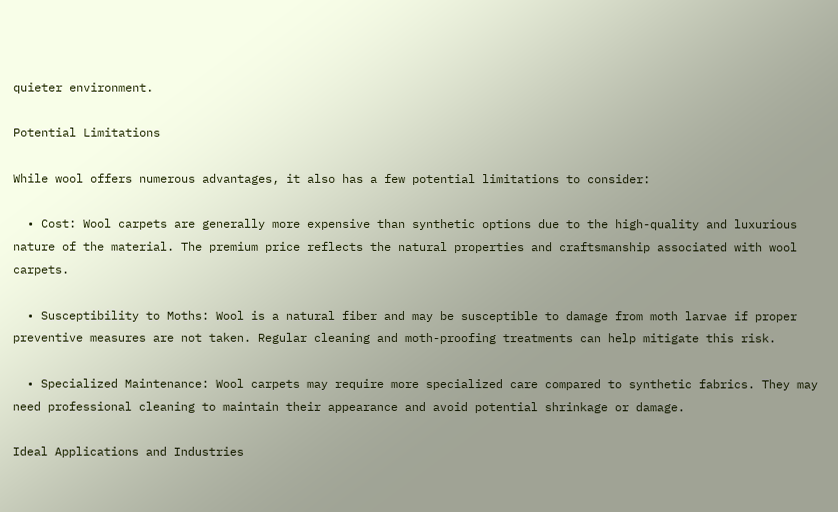quieter environment.

Potential Limitations

While wool offers numerous advantages, it also has a few potential limitations to consider:

  • Cost: Wool carpets are generally more expensive than synthetic options due to the high-quality and luxurious nature of the material. The premium price reflects the natural properties and craftsmanship associated with wool carpets.

  • Susceptibility to Moths: Wool is a natural fiber and may be susceptible to damage from moth larvae if proper preventive measures are not taken. Regular cleaning and moth-proofing treatments can help mitigate this risk.

  • Specialized Maintenance: Wool carpets may require more specialized care compared to synthetic fabrics. They may need professional cleaning to maintain their appearance and avoid potential shrinkage or damage.

Ideal Applications and Industries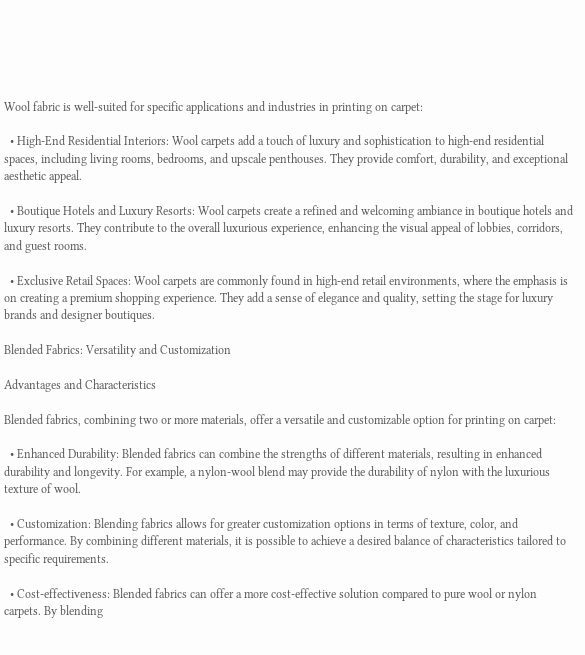Wool fabric is well-suited for specific applications and industries in printing on carpet:

  • High-End Residential Interiors: Wool carpets add a touch of luxury and sophistication to high-end residential spaces, including living rooms, bedrooms, and upscale penthouses. They provide comfort, durability, and exceptional aesthetic appeal.

  • Boutique Hotels and Luxury Resorts: Wool carpets create a refined and welcoming ambiance in boutique hotels and luxury resorts. They contribute to the overall luxurious experience, enhancing the visual appeal of lobbies, corridors, and guest rooms.

  • Exclusive Retail Spaces: Wool carpets are commonly found in high-end retail environments, where the emphasis is on creating a premium shopping experience. They add a sense of elegance and quality, setting the stage for luxury brands and designer boutiques.

Blended Fabrics: Versatility and Customization

Advantages and Characteristics

Blended fabrics, combining two or more materials, offer a versatile and customizable option for printing on carpet:

  • Enhanced Durability: Blended fabrics can combine the strengths of different materials, resulting in enhanced durability and longevity. For example, a nylon-wool blend may provide the durability of nylon with the luxurious texture of wool.

  • Customization: Blending fabrics allows for greater customization options in terms of texture, color, and performance. By combining different materials, it is possible to achieve a desired balance of characteristics tailored to specific requirements.

  • Cost-effectiveness: Blended fabrics can offer a more cost-effective solution compared to pure wool or nylon carpets. By blending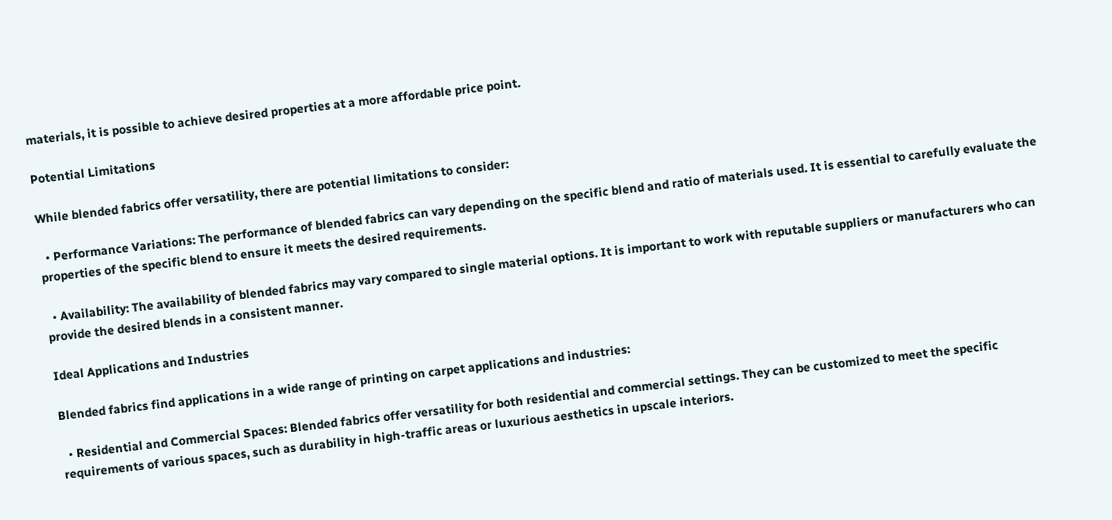materials, it is possible to achieve desired properties at a more affordable price point.

Potential Limitations

While blended fabrics offer versatility, there are potential limitations to consider:

  • Performance Variations: The performance of blended fabrics can vary depending on the specific blend and ratio of materials used. It is essential to carefully evaluate the properties of the specific blend to ensure it meets the desired requirements.

  • Availability: The availability of blended fabrics may vary compared to single material options. It is important to work with reputable suppliers or manufacturers who can provide the desired blends in a consistent manner.

Ideal Applications and Industries

Blended fabrics find applications in a wide range of printing on carpet applications and industries:

  • Residential and Commercial Spaces: Blended fabrics offer versatility for both residential and commercial settings. They can be customized to meet the specific requirements of various spaces, such as durability in high-traffic areas or luxurious aesthetics in upscale interiors.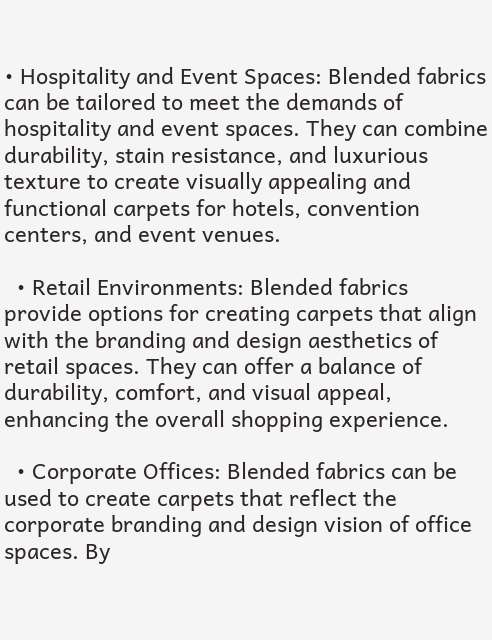• Hospitality and Event Spaces: Blended fabrics can be tailored to meet the demands of hospitality and event spaces. They can combine durability, stain resistance, and luxurious texture to create visually appealing and functional carpets for hotels, convention centers, and event venues.

  • Retail Environments: Blended fabrics provide options for creating carpets that align with the branding and design aesthetics of retail spaces. They can offer a balance of durability, comfort, and visual appeal, enhancing the overall shopping experience.

  • Corporate Offices: Blended fabrics can be used to create carpets that reflect the corporate branding and design vision of office spaces. By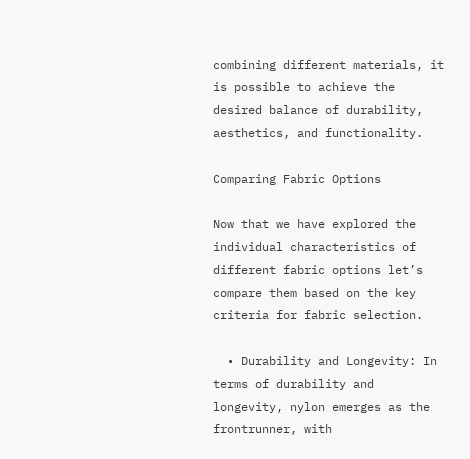combining different materials, it is possible to achieve the desired balance of durability, aesthetics, and functionality.

Comparing Fabric Options

Now that we have explored the individual characteristics of different fabric options let’s compare them based on the key criteria for fabric selection.

  • Durability and Longevity: In terms of durability and longevity, nylon emerges as the frontrunner, with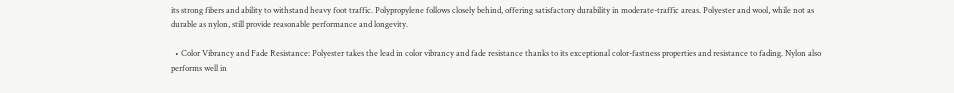its strong fibers and ability to withstand heavy foot traffic. Polypropylene follows closely behind, offering satisfactory durability in moderate-traffic areas. Polyester and wool, while not as durable as nylon, still provide reasonable performance and longevity.

  • Color Vibrancy and Fade Resistance: Polyester takes the lead in color vibrancy and fade resistance thanks to its exceptional color-fastness properties and resistance to fading. Nylon also performs well in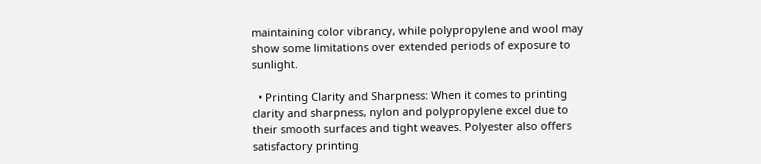maintaining color vibrancy, while polypropylene and wool may show some limitations over extended periods of exposure to sunlight.

  • Printing Clarity and Sharpness: When it comes to printing clarity and sharpness, nylon and polypropylene excel due to their smooth surfaces and tight weaves. Polyester also offers satisfactory printing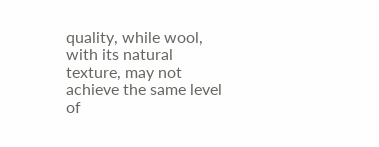quality, while wool, with its natural texture, may not achieve the same level of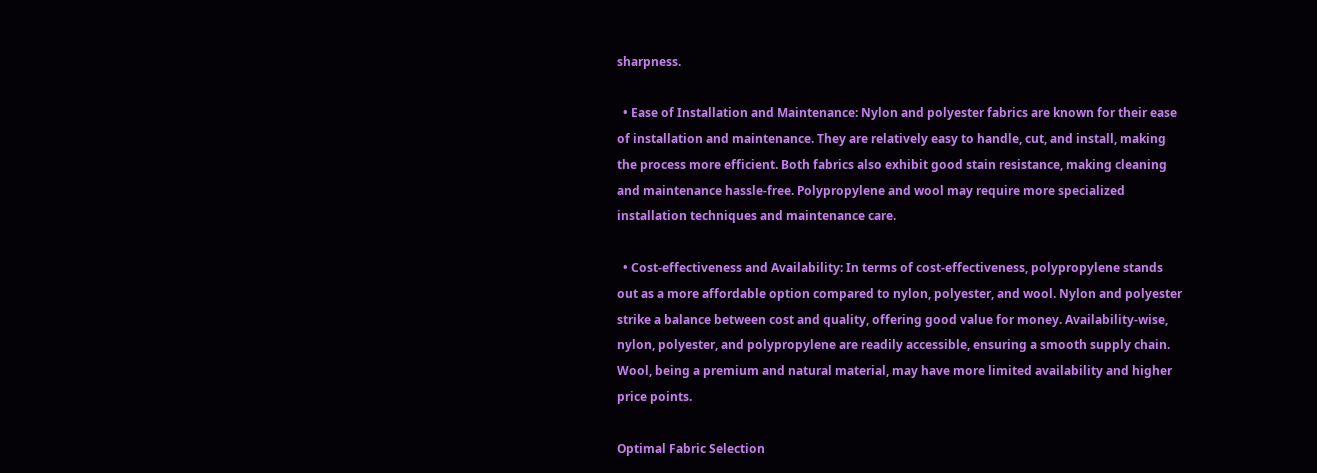sharpness.

  • Ease of Installation and Maintenance: Nylon and polyester fabrics are known for their ease of installation and maintenance. They are relatively easy to handle, cut, and install, making the process more efficient. Both fabrics also exhibit good stain resistance, making cleaning and maintenance hassle-free. Polypropylene and wool may require more specialized installation techniques and maintenance care.

  • Cost-effectiveness and Availability: In terms of cost-effectiveness, polypropylene stands out as a more affordable option compared to nylon, polyester, and wool. Nylon and polyester strike a balance between cost and quality, offering good value for money. Availability-wise, nylon, polyester, and polypropylene are readily accessible, ensuring a smooth supply chain. Wool, being a premium and natural material, may have more limited availability and higher price points.

Optimal Fabric Selection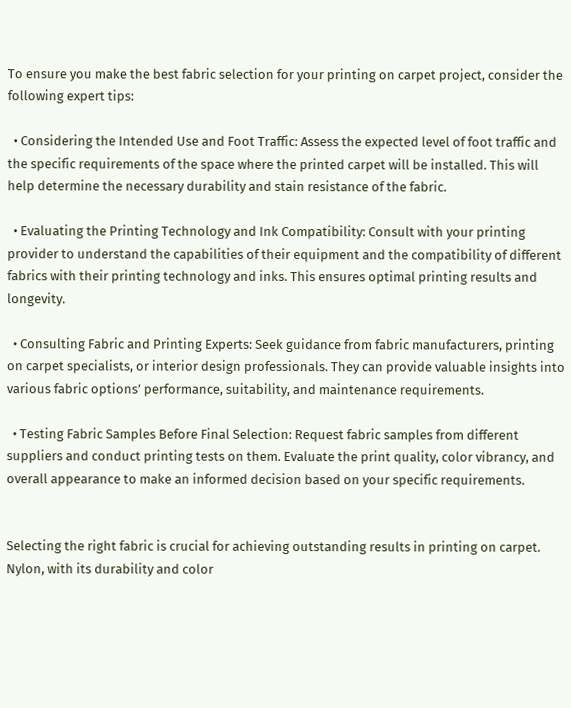To ensure you make the best fabric selection for your printing on carpet project, consider the following expert tips:

  • Considering the Intended Use and Foot Traffic: Assess the expected level of foot traffic and the specific requirements of the space where the printed carpet will be installed. This will help determine the necessary durability and stain resistance of the fabric.

  • Evaluating the Printing Technology and Ink Compatibility: Consult with your printing provider to understand the capabilities of their equipment and the compatibility of different fabrics with their printing technology and inks. This ensures optimal printing results and longevity.

  • Consulting Fabric and Printing Experts: Seek guidance from fabric manufacturers, printing on carpet specialists, or interior design professionals. They can provide valuable insights into various fabric options’ performance, suitability, and maintenance requirements.

  • Testing Fabric Samples Before Final Selection: Request fabric samples from different suppliers and conduct printing tests on them. Evaluate the print quality, color vibrancy, and overall appearance to make an informed decision based on your specific requirements.


Selecting the right fabric is crucial for achieving outstanding results in printing on carpet. Nylon, with its durability and color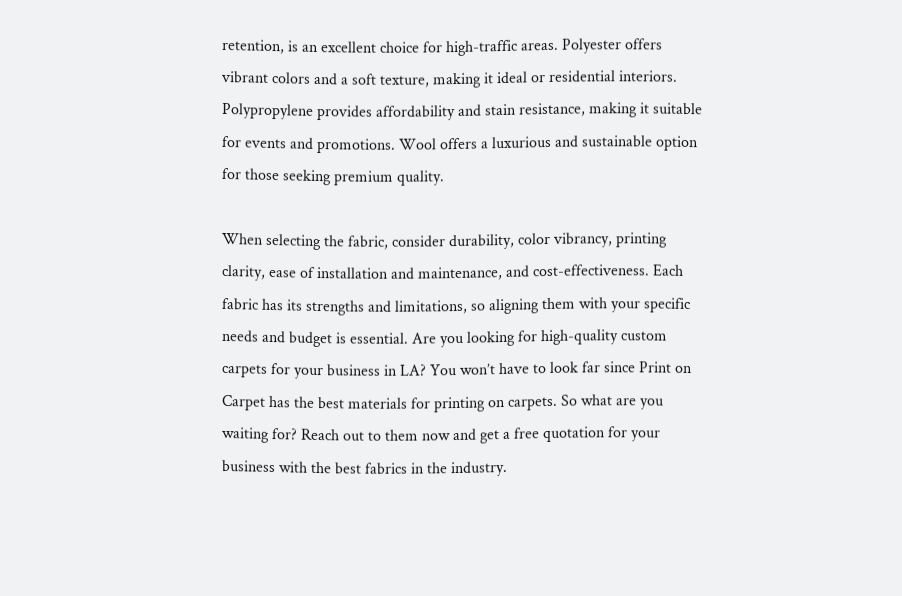retention, is an excellent choice for high-traffic areas. Polyester offers vibrant colors and a soft texture, making it ideal or residential interiors. Polypropylene provides affordability and stain resistance, making it suitable for events and promotions. Wool offers a luxurious and sustainable option for those seeking premium quality.

When selecting the fabric, consider durability, color vibrancy, printing clarity, ease of installation and maintenance, and cost-effectiveness. Each fabric has its strengths and limitations, so aligning them with your specific needs and budget is essential. Are you looking for high-quality custom carpets for your business in LA? You won’t have to look far since Print on Carpet has the best materials for printing on carpets. So what are you waiting for? Reach out to them now and get a free quotation for your business with the best fabrics in the industry.